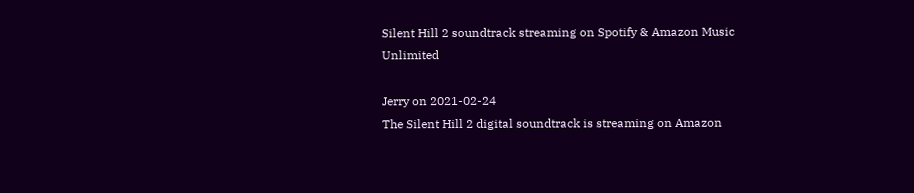Silent Hill 2 soundtrack streaming on Spotify & Amazon Music Unlimited

Jerry on 2021-02-24
The Silent Hill 2 digital soundtrack is streaming on Amazon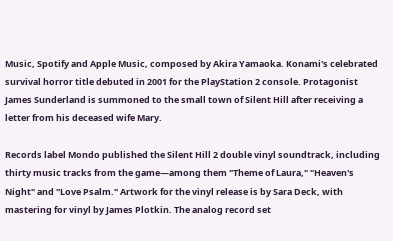Music, Spotify and Apple Music, composed by Akira Yamaoka. Konami's celebrated survival horror title debuted in 2001 for the PlayStation 2 console. Protagonist James Sunderland is summoned to the small town of Silent Hill after receiving a letter from his deceased wife Mary.

Records label Mondo published the Silent Hill 2 double vinyl soundtrack, including thirty music tracks from the game—among them "Theme of Laura," "Heaven's Night" and "Love Psalm." Artwork for the vinyl release is by Sara Deck, with mastering for vinyl by James Plotkin. The analog record set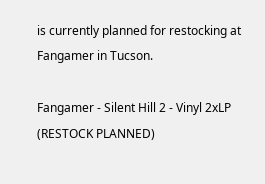is currently planned for restocking at Fangamer in Tucson.

Fangamer - Silent Hill 2 - Vinyl 2xLP (RESTOCK PLANNED)